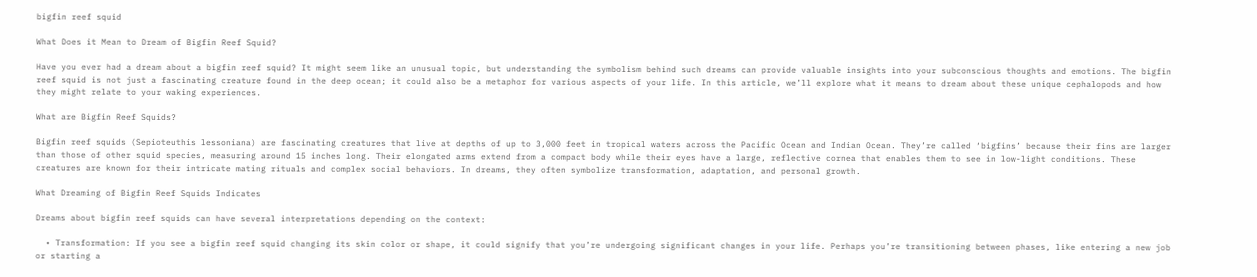bigfin reef squid

What Does it Mean to Dream of Bigfin Reef Squid?

Have you ever had a dream about a bigfin reef squid? It might seem like an unusual topic, but understanding the symbolism behind such dreams can provide valuable insights into your subconscious thoughts and emotions. The bigfin reef squid is not just a fascinating creature found in the deep ocean; it could also be a metaphor for various aspects of your life. In this article, we’ll explore what it means to dream about these unique cephalopods and how they might relate to your waking experiences.

What are Bigfin Reef Squids?

Bigfin reef squids (Sepioteuthis lessoniana) are fascinating creatures that live at depths of up to 3,000 feet in tropical waters across the Pacific Ocean and Indian Ocean. They’re called ‘bigfins’ because their fins are larger than those of other squid species, measuring around 15 inches long. Their elongated arms extend from a compact body while their eyes have a large, reflective cornea that enables them to see in low-light conditions. These creatures are known for their intricate mating rituals and complex social behaviors. In dreams, they often symbolize transformation, adaptation, and personal growth.

What Dreaming of Bigfin Reef Squids Indicates

Dreams about bigfin reef squids can have several interpretations depending on the context:

  • Transformation: If you see a bigfin reef squid changing its skin color or shape, it could signify that you’re undergoing significant changes in your life. Perhaps you’re transitioning between phases, like entering a new job or starting a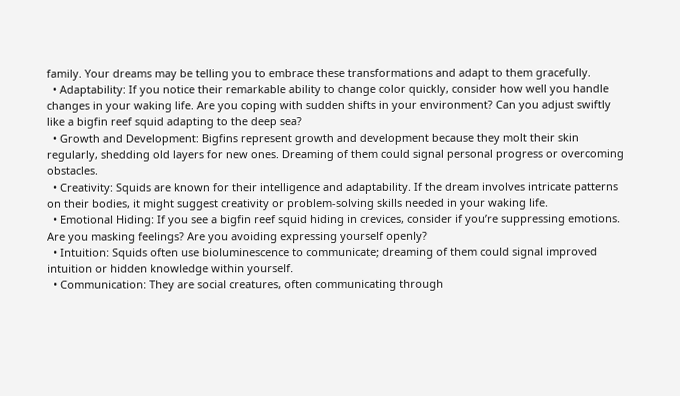family. Your dreams may be telling you to embrace these transformations and adapt to them gracefully.
  • Adaptability: If you notice their remarkable ability to change color quickly, consider how well you handle changes in your waking life. Are you coping with sudden shifts in your environment? Can you adjust swiftly like a bigfin reef squid adapting to the deep sea?
  • Growth and Development: Bigfins represent growth and development because they molt their skin regularly, shedding old layers for new ones. Dreaming of them could signal personal progress or overcoming obstacles.
  • Creativity: Squids are known for their intelligence and adaptability. If the dream involves intricate patterns on their bodies, it might suggest creativity or problem-solving skills needed in your waking life.
  • Emotional Hiding: If you see a bigfin reef squid hiding in crevices, consider if you’re suppressing emotions. Are you masking feelings? Are you avoiding expressing yourself openly?
  • Intuition: Squids often use bioluminescence to communicate; dreaming of them could signal improved intuition or hidden knowledge within yourself.
  • Communication: They are social creatures, often communicating through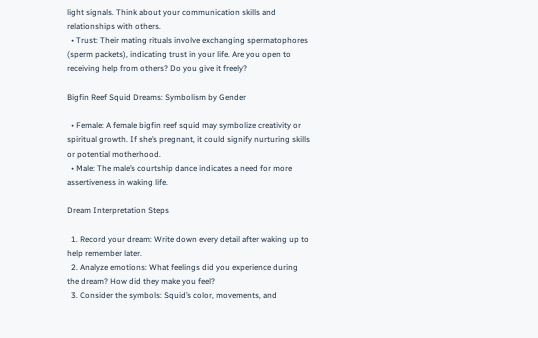light signals. Think about your communication skills and relationships with others.
  • Trust: Their mating rituals involve exchanging spermatophores (sperm packets), indicating trust in your life. Are you open to receiving help from others? Do you give it freely?

Bigfin Reef Squid Dreams: Symbolism by Gender

  • Female: A female bigfin reef squid may symbolize creativity or spiritual growth. If she’s pregnant, it could signify nurturing skills or potential motherhood.
  • Male: The male’s courtship dance indicates a need for more assertiveness in waking life.

Dream Interpretation Steps

  1. Record your dream: Write down every detail after waking up to help remember later.
  2. Analyze emotions: What feelings did you experience during the dream? How did they make you feel?
  3. Consider the symbols: Squid’s color, movements, and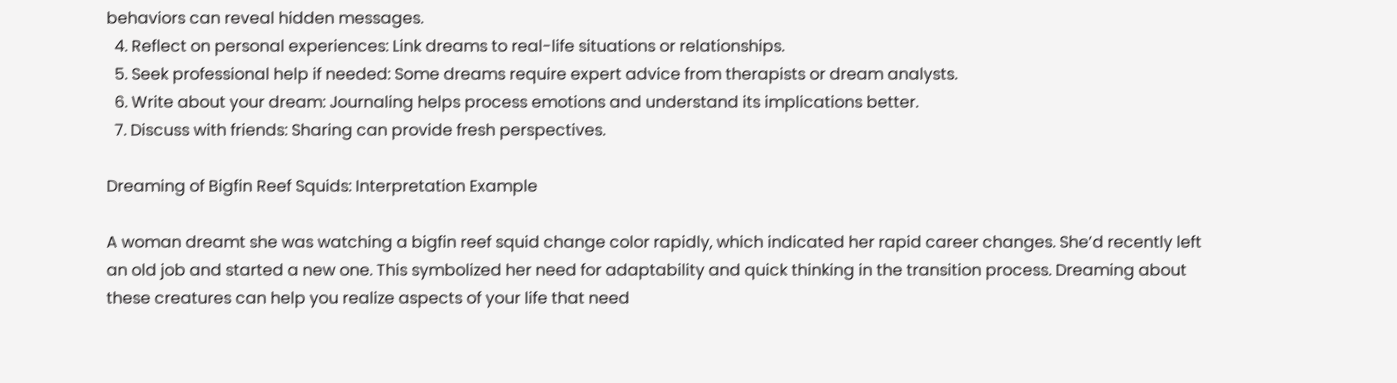behaviors can reveal hidden messages.
  4. Reflect on personal experiences: Link dreams to real-life situations or relationships.
  5. Seek professional help if needed: Some dreams require expert advice from therapists or dream analysts.
  6. Write about your dream: Journaling helps process emotions and understand its implications better.
  7. Discuss with friends: Sharing can provide fresh perspectives.

Dreaming of Bigfin Reef Squids: Interpretation Example

A woman dreamt she was watching a bigfin reef squid change color rapidly, which indicated her rapid career changes. She’d recently left an old job and started a new one. This symbolized her need for adaptability and quick thinking in the transition process. Dreaming about these creatures can help you realize aspects of your life that need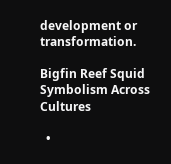development or transformation.

Bigfin Reef Squid Symbolism Across Cultures

  •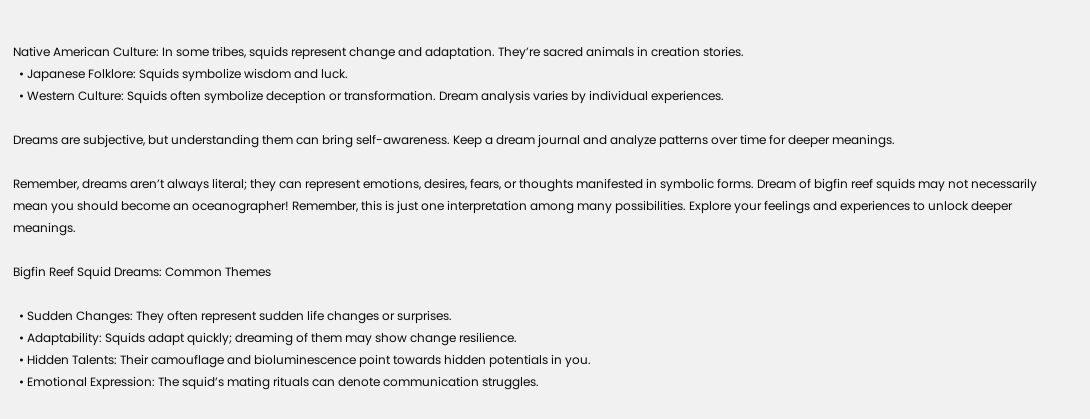Native American Culture: In some tribes, squids represent change and adaptation. They’re sacred animals in creation stories.
  • Japanese Folklore: Squids symbolize wisdom and luck.
  • Western Culture: Squids often symbolize deception or transformation. Dream analysis varies by individual experiences.

Dreams are subjective, but understanding them can bring self-awareness. Keep a dream journal and analyze patterns over time for deeper meanings.

Remember, dreams aren’t always literal; they can represent emotions, desires, fears, or thoughts manifested in symbolic forms. Dream of bigfin reef squids may not necessarily mean you should become an oceanographer! Remember, this is just one interpretation among many possibilities. Explore your feelings and experiences to unlock deeper meanings.

Bigfin Reef Squid Dreams: Common Themes

  • Sudden Changes: They often represent sudden life changes or surprises.
  • Adaptability: Squids adapt quickly; dreaming of them may show change resilience.
  • Hidden Talents: Their camouflage and bioluminescence point towards hidden potentials in you.
  • Emotional Expression: The squid’s mating rituals can denote communication struggles.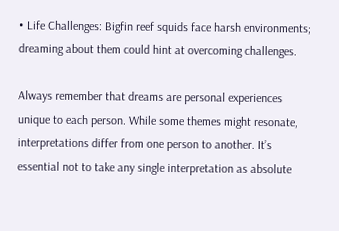• Life Challenges: Bigfin reef squids face harsh environments; dreaming about them could hint at overcoming challenges.

Always remember that dreams are personal experiences unique to each person. While some themes might resonate, interpretations differ from one person to another. It’s essential not to take any single interpretation as absolute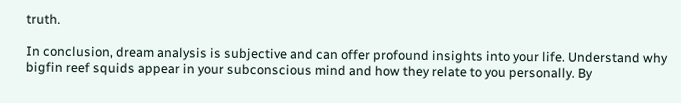truth.

In conclusion, dream analysis is subjective and can offer profound insights into your life. Understand why bigfin reef squids appear in your subconscious mind and how they relate to you personally. By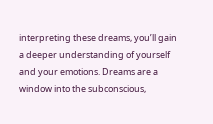interpreting these dreams, you’ll gain a deeper understanding of yourself and your emotions. Dreams are a window into the subconscious,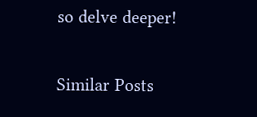so delve deeper!

Similar Posts